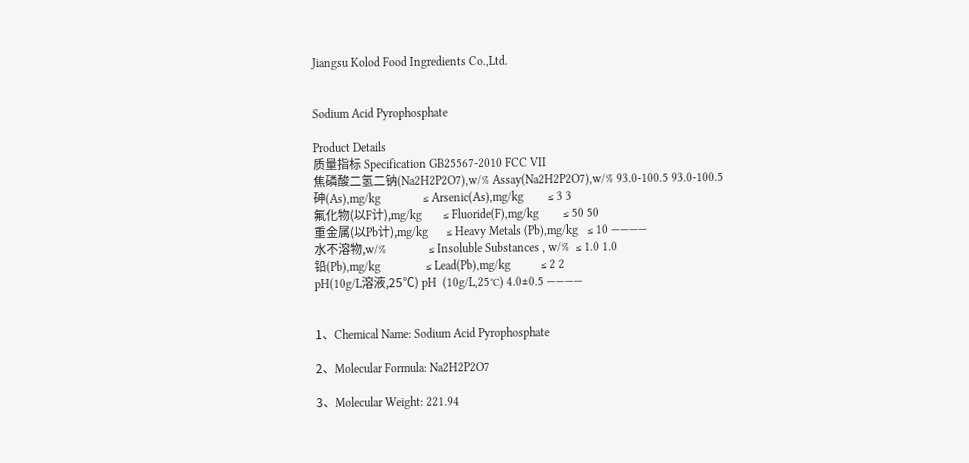Jiangsu Kolod Food Ingredients Co.,Ltd.


Sodium Acid Pyrophosphate

Product Details
质量指标 Specification GB25567-2010 FCC VII
焦磷酸二氢二钠(Na2H2P2O7),w/% Assay(Na2H2P2O7),w/% 93.0-100.5 93.0-100.5
砷(As),mg/kg              ≤ Arsenic(As),mg/kg        ≤ 3 3
氟化物(以F计),mg/kg       ≤ Fluoride(F),mg/kg        ≤ 50 50
重金属(以Pb计),mg/kg      ≤ Heavy Metals (Pb),mg/kg   ≤ 10 ————
水不溶物,w/%              ≤ Insoluble Substances , w/%  ≤ 1.0 1.0
铅(Pb),mg/kg               ≤ Lead(Pb),mg/kg          ≤ 2 2
pH(10g/L溶液,25℃) pH  (10g/L,25℃) 4.0±0.5 ————


1、Chemical Name: Sodium Acid Pyrophosphate

2、Molecular Formula: Na2H2P2O7

3、Molecular Weight: 221.94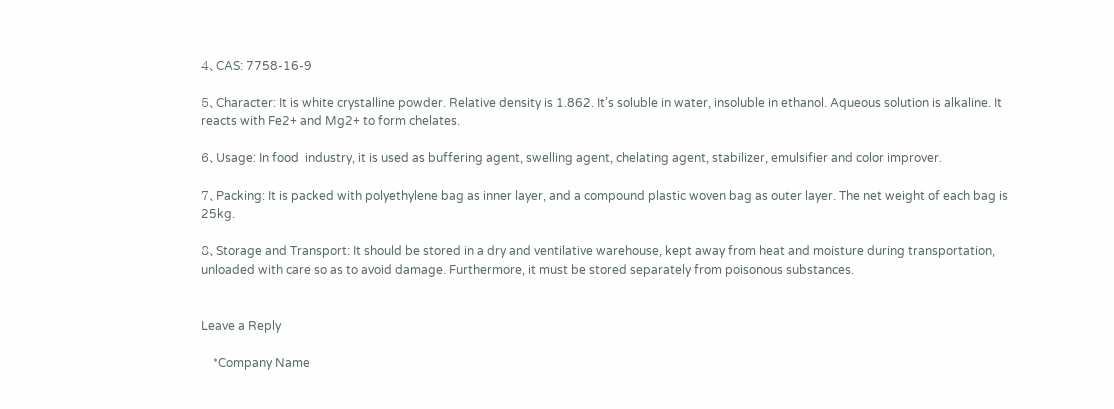4、CAS: 7758-16-9

5、Character: It is white crystalline powder. Relative density is 1.862. It’s soluble in water, insoluble in ethanol. Aqueous solution is alkaline. It reacts with Fe2+ and Mg2+ to form chelates.

6、Usage: In food  industry, it is used as buffering agent, swelling agent, chelating agent, stabilizer, emulsifier and color improver.

7、Packing: It is packed with polyethylene bag as inner layer, and a compound plastic woven bag as outer layer. The net weight of each bag is 25kg.

8、Storage and Transport: It should be stored in a dry and ventilative warehouse, kept away from heat and moisture during transportation, unloaded with care so as to avoid damage. Furthermore, it must be stored separately from poisonous substances.


Leave a Reply

    *Company Name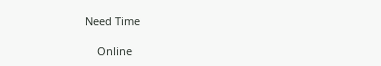Need Time

    Online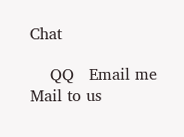Chat

    QQ   Email me Mail to us